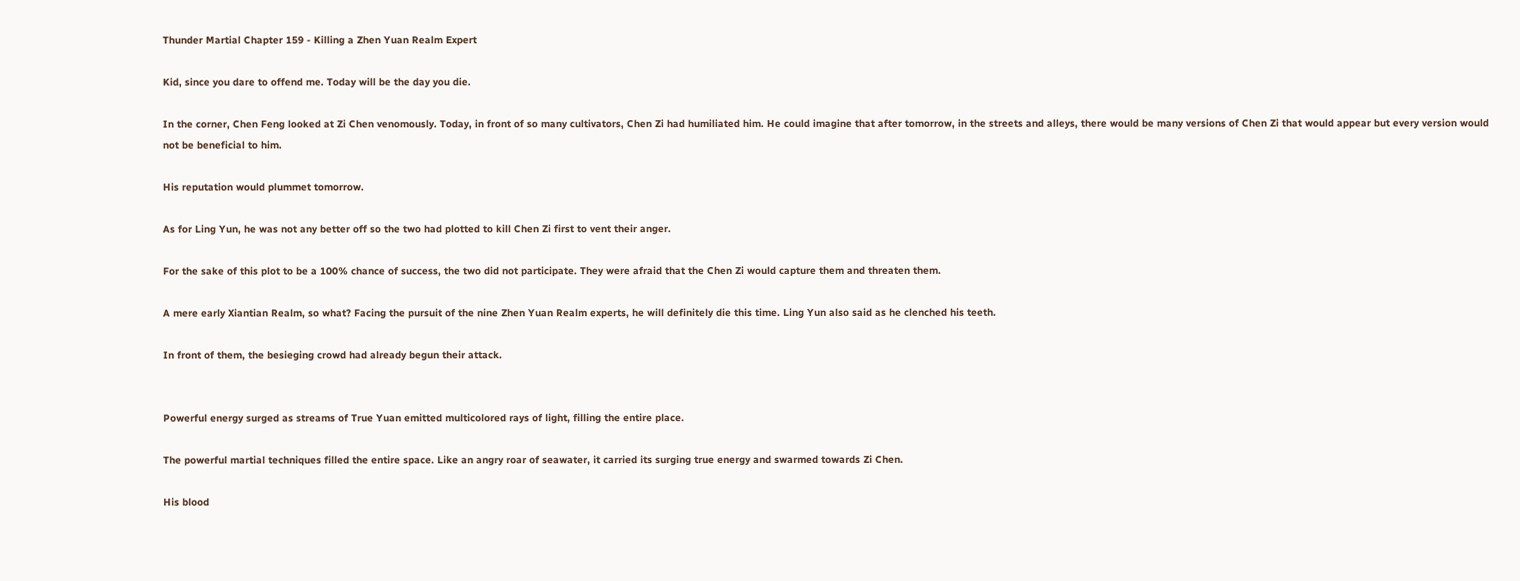Thunder Martial Chapter 159 - Killing a Zhen Yuan Realm Expert

Kid, since you dare to offend me. Today will be the day you die.

In the corner, Chen Feng looked at Zi Chen venomously. Today, in front of so many cultivators, Chen Zi had humiliated him. He could imagine that after tomorrow, in the streets and alleys, there would be many versions of Chen Zi that would appear but every version would not be beneficial to him.

His reputation would plummet tomorrow.

As for Ling Yun, he was not any better off so the two had plotted to kill Chen Zi first to vent their anger.

For the sake of this plot to be a 100% chance of success, the two did not participate. They were afraid that the Chen Zi would capture them and threaten them.

A mere early Xiantian Realm, so what? Facing the pursuit of the nine Zhen Yuan Realm experts, he will definitely die this time. Ling Yun also said as he clenched his teeth.

In front of them, the besieging crowd had already begun their attack.


Powerful energy surged as streams of True Yuan emitted multicolored rays of light, filling the entire place.

The powerful martial techniques filled the entire space. Like an angry roar of seawater, it carried its surging true energy and swarmed towards Zi Chen.

His blood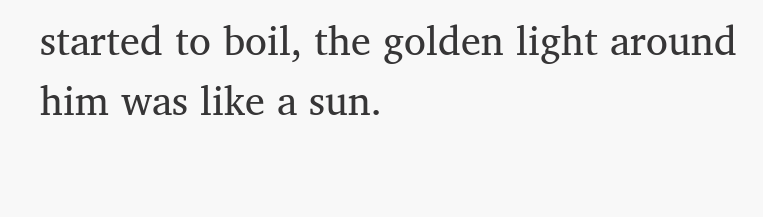started to boil, the golden light around him was like a sun.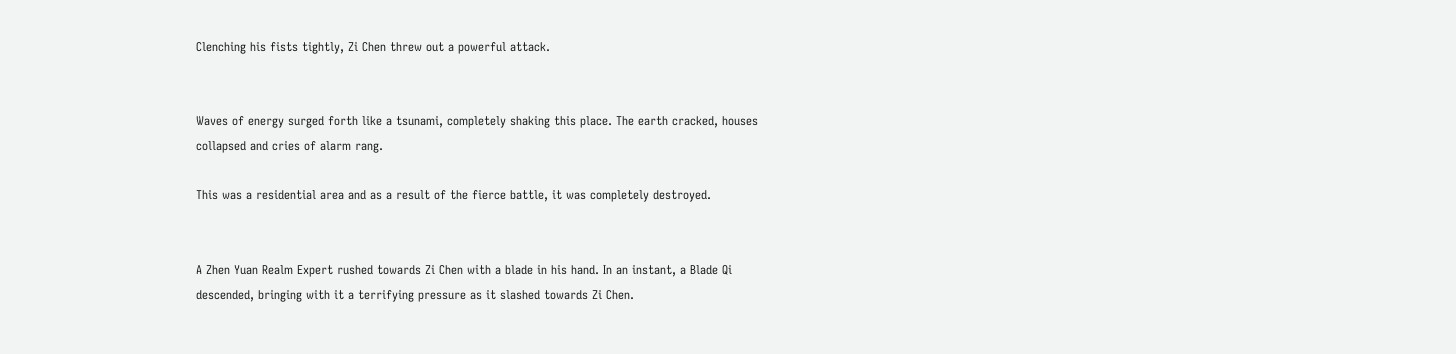Clenching his fists tightly, Zi Chen threw out a powerful attack.


Waves of energy surged forth like a tsunami, completely shaking this place. The earth cracked, houses collapsed and cries of alarm rang.

This was a residential area and as a result of the fierce battle, it was completely destroyed.


A Zhen Yuan Realm Expert rushed towards Zi Chen with a blade in his hand. In an instant, a Blade Qi descended, bringing with it a terrifying pressure as it slashed towards Zi Chen.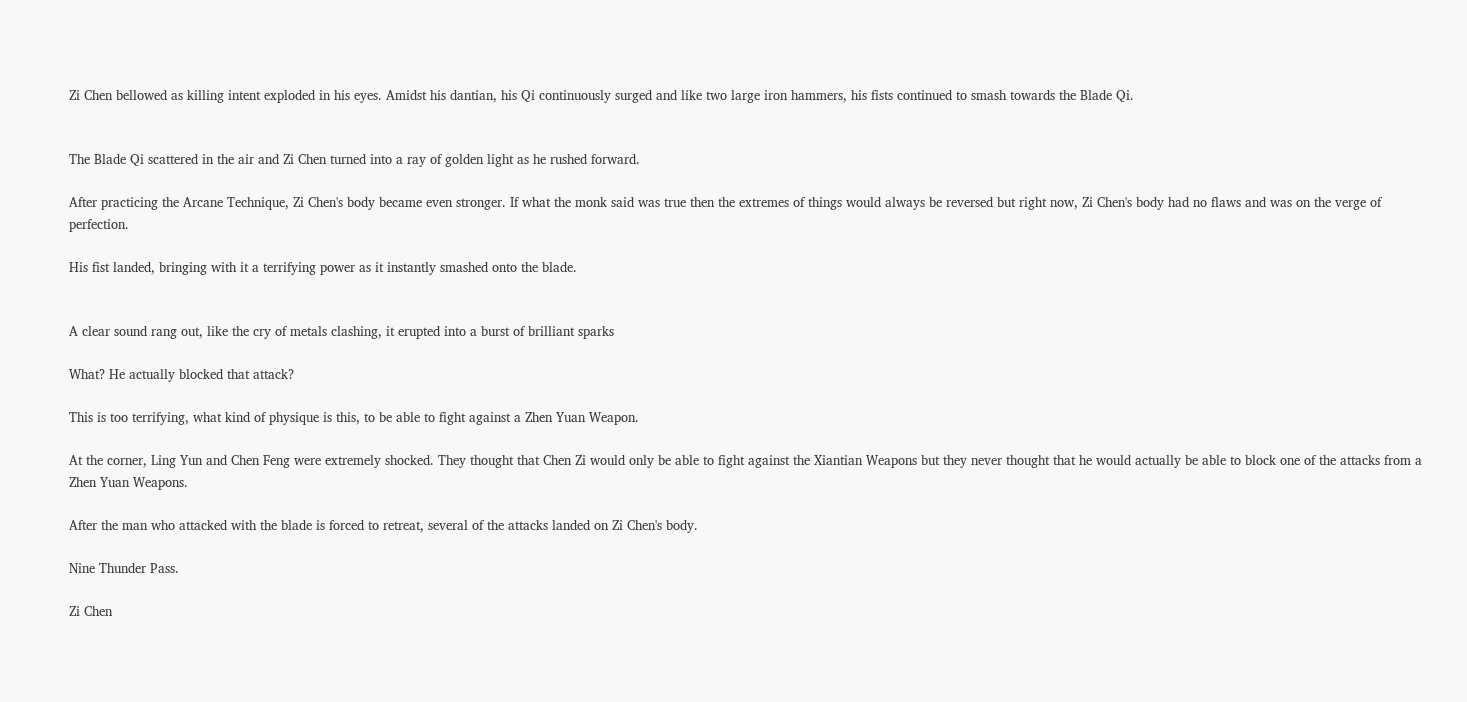Zi Chen bellowed as killing intent exploded in his eyes. Amidst his dantian, his Qi continuously surged and like two large iron hammers, his fists continued to smash towards the Blade Qi.


The Blade Qi scattered in the air and Zi Chen turned into a ray of golden light as he rushed forward.

After practicing the Arcane Technique, Zi Chen's body became even stronger. If what the monk said was true then the extremes of things would always be reversed but right now, Zi Chen's body had no flaws and was on the verge of perfection.

His fist landed, bringing with it a terrifying power as it instantly smashed onto the blade.


A clear sound rang out, like the cry of metals clashing, it erupted into a burst of brilliant sparks

What? He actually blocked that attack?

This is too terrifying, what kind of physique is this, to be able to fight against a Zhen Yuan Weapon.

At the corner, Ling Yun and Chen Feng were extremely shocked. They thought that Chen Zi would only be able to fight against the Xiantian Weapons but they never thought that he would actually be able to block one of the attacks from a Zhen Yuan Weapons.

After the man who attacked with the blade is forced to retreat, several of the attacks landed on Zi Chen's body.

Nine Thunder Pass.

Zi Chen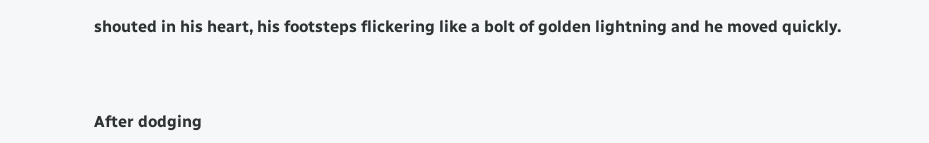shouted in his heart, his footsteps flickering like a bolt of golden lightning and he moved quickly.



After dodging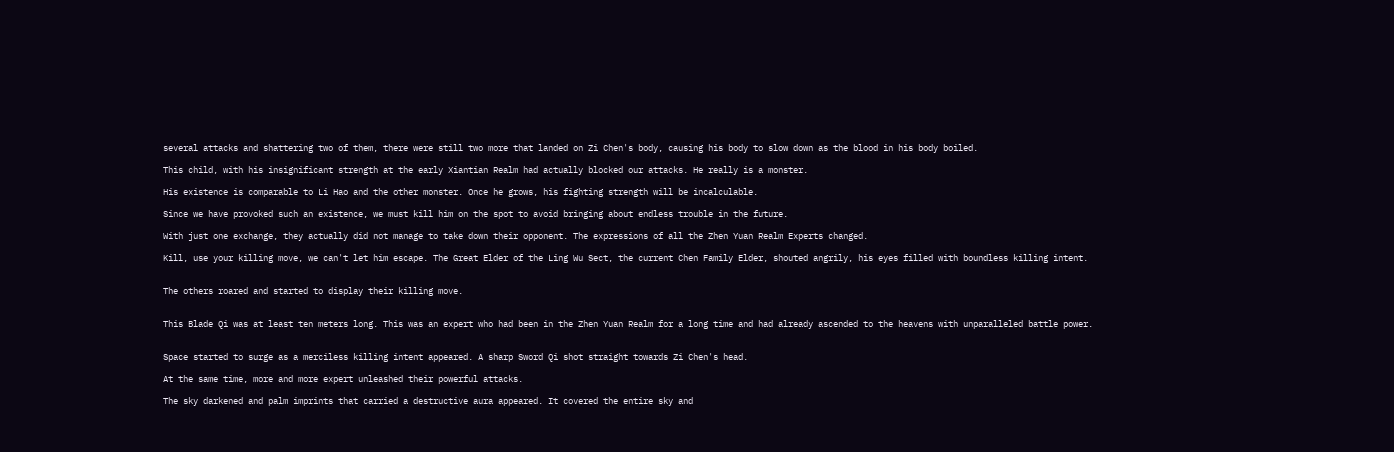several attacks and shattering two of them, there were still two more that landed on Zi Chen's body, causing his body to slow down as the blood in his body boiled.

This child, with his insignificant strength at the early Xiantian Realm had actually blocked our attacks. He really is a monster.

His existence is comparable to Li Hao and the other monster. Once he grows, his fighting strength will be incalculable.

Since we have provoked such an existence, we must kill him on the spot to avoid bringing about endless trouble in the future.

With just one exchange, they actually did not manage to take down their opponent. The expressions of all the Zhen Yuan Realm Experts changed.

Kill, use your killing move, we can't let him escape. The Great Elder of the Ling Wu Sect, the current Chen Family Elder, shouted angrily, his eyes filled with boundless killing intent.


The others roared and started to display their killing move.


This Blade Qi was at least ten meters long. This was an expert who had been in the Zhen Yuan Realm for a long time and had already ascended to the heavens with unparalleled battle power.


Space started to surge as a merciless killing intent appeared. A sharp Sword Qi shot straight towards Zi Chen's head.

At the same time, more and more expert unleashed their powerful attacks.

The sky darkened and palm imprints that carried a destructive aura appeared. It covered the entire sky and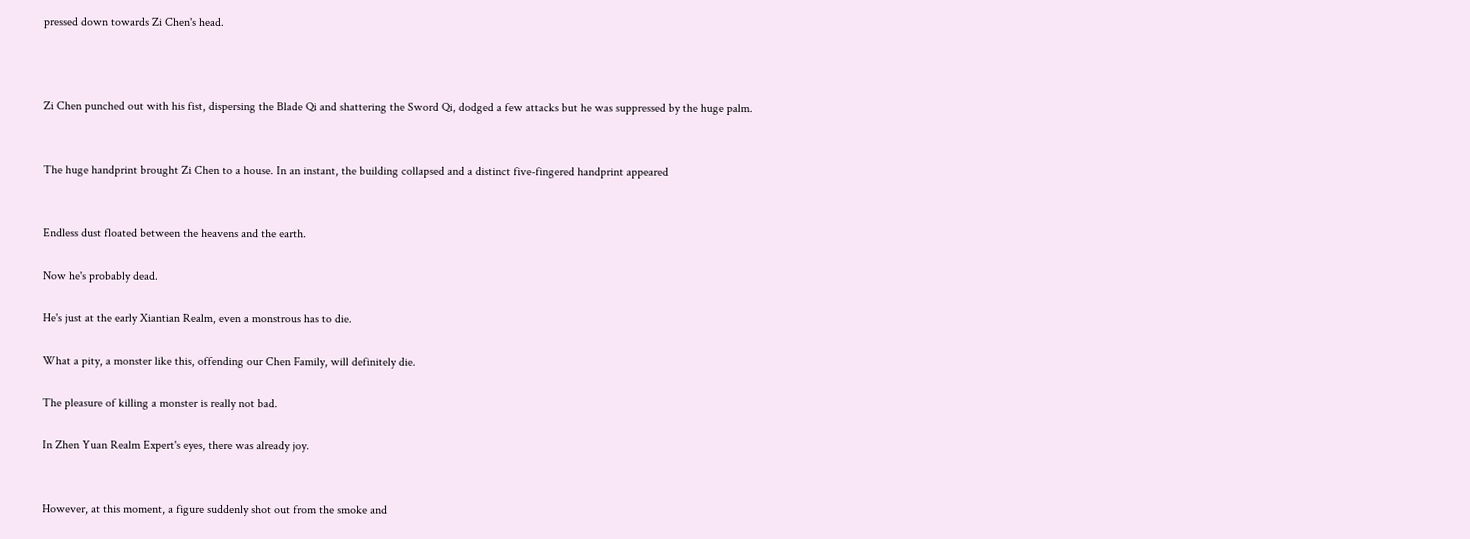pressed down towards Zi Chen's head.



Zi Chen punched out with his fist, dispersing the Blade Qi and shattering the Sword Qi, dodged a few attacks but he was suppressed by the huge palm.


The huge handprint brought Zi Chen to a house. In an instant, the building collapsed and a distinct five-fingered handprint appeared


Endless dust floated between the heavens and the earth.

Now he's probably dead.

He's just at the early Xiantian Realm, even a monstrous has to die.

What a pity, a monster like this, offending our Chen Family, will definitely die.

The pleasure of killing a monster is really not bad.

In Zhen Yuan Realm Expert's eyes, there was already joy.


However, at this moment, a figure suddenly shot out from the smoke and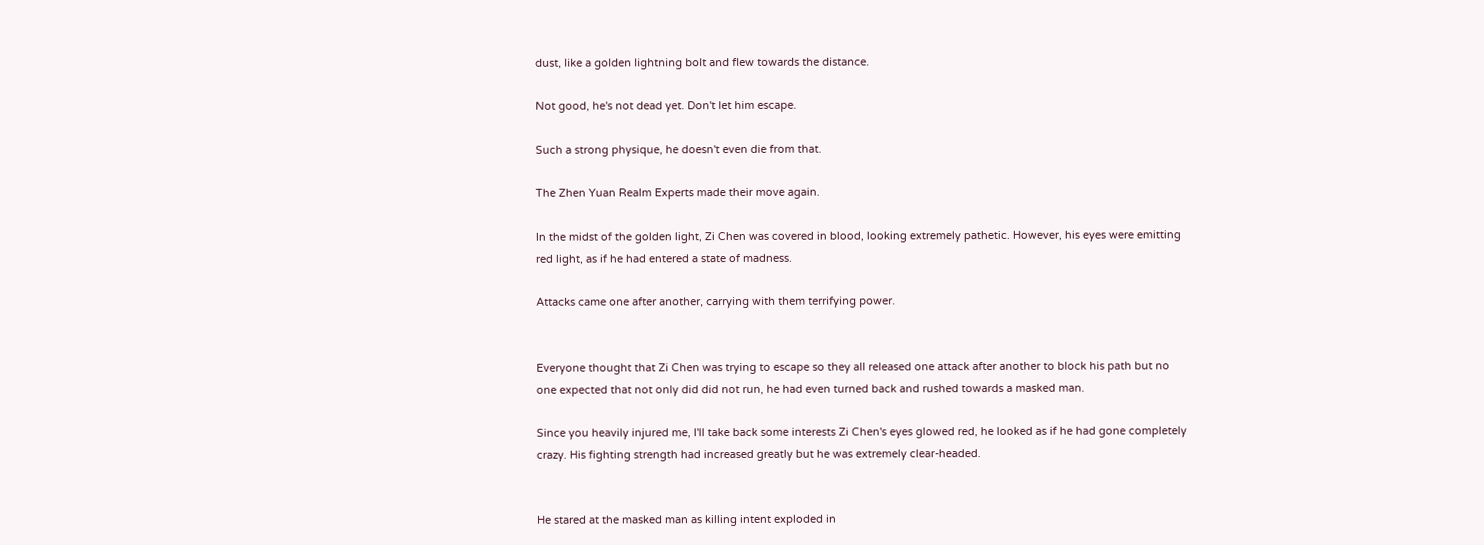dust, like a golden lightning bolt and flew towards the distance.

Not good, he's not dead yet. Don't let him escape.

Such a strong physique, he doesn't even die from that.

The Zhen Yuan Realm Experts made their move again.

In the midst of the golden light, Zi Chen was covered in blood, looking extremely pathetic. However, his eyes were emitting red light, as if he had entered a state of madness.

Attacks came one after another, carrying with them terrifying power.


Everyone thought that Zi Chen was trying to escape so they all released one attack after another to block his path but no one expected that not only did did not run, he had even turned back and rushed towards a masked man.

Since you heavily injured me, I'll take back some interests Zi Chen's eyes glowed red, he looked as if he had gone completely crazy. His fighting strength had increased greatly but he was extremely clear-headed.


He stared at the masked man as killing intent exploded in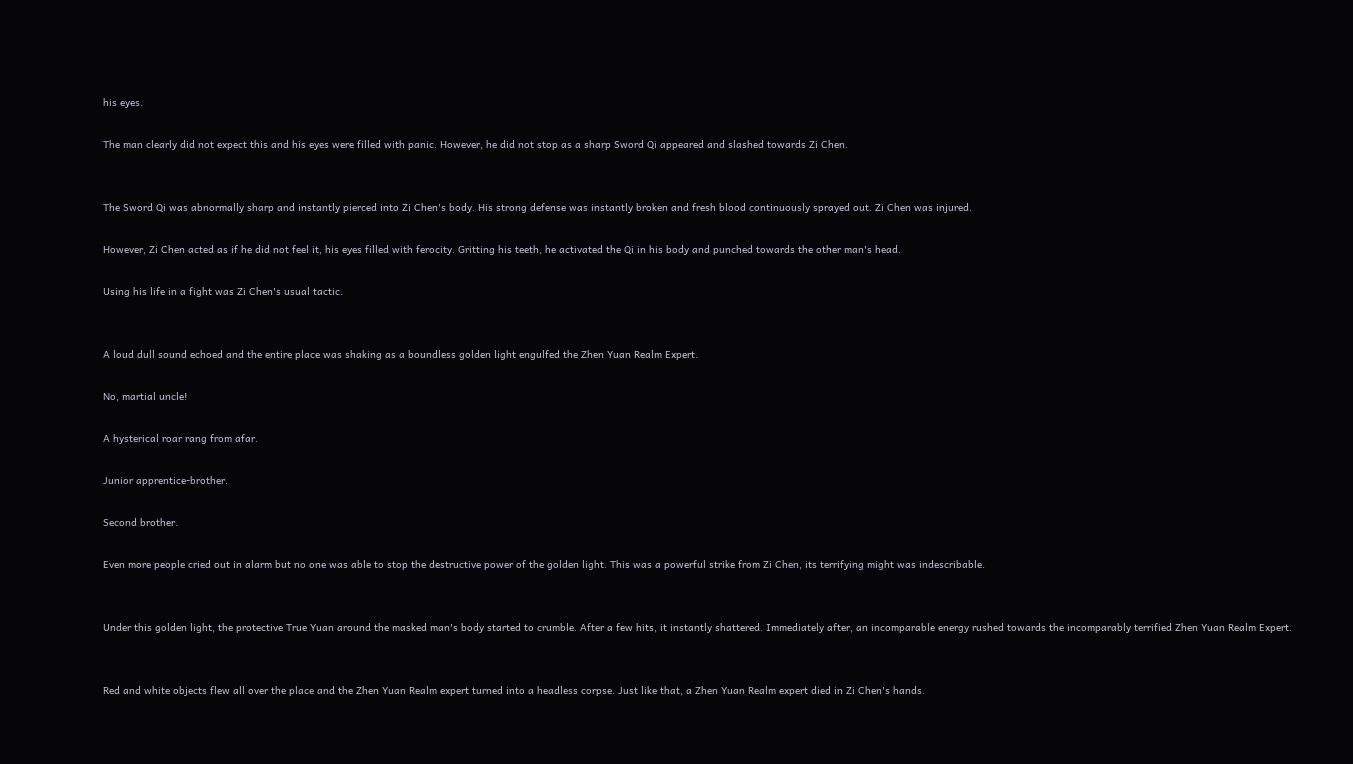his eyes.

The man clearly did not expect this and his eyes were filled with panic. However, he did not stop as a sharp Sword Qi appeared and slashed towards Zi Chen.


The Sword Qi was abnormally sharp and instantly pierced into Zi Chen's body. His strong defense was instantly broken and fresh blood continuously sprayed out. Zi Chen was injured.

However, Zi Chen acted as if he did not feel it, his eyes filled with ferocity. Gritting his teeth, he activated the Qi in his body and punched towards the other man's head.

Using his life in a fight was Zi Chen's usual tactic.


A loud dull sound echoed and the entire place was shaking as a boundless golden light engulfed the Zhen Yuan Realm Expert.

No, martial uncle!

A hysterical roar rang from afar.

Junior apprentice-brother.

Second brother.

Even more people cried out in alarm but no one was able to stop the destructive power of the golden light. This was a powerful strike from Zi Chen, its terrifying might was indescribable.


Under this golden light, the protective True Yuan around the masked man's body started to crumble. After a few hits, it instantly shattered. Immediately after, an incomparable energy rushed towards the incomparably terrified Zhen Yuan Realm Expert.


Red and white objects flew all over the place and the Zhen Yuan Realm expert turned into a headless corpse. Just like that, a Zhen Yuan Realm expert died in Zi Chen's hands.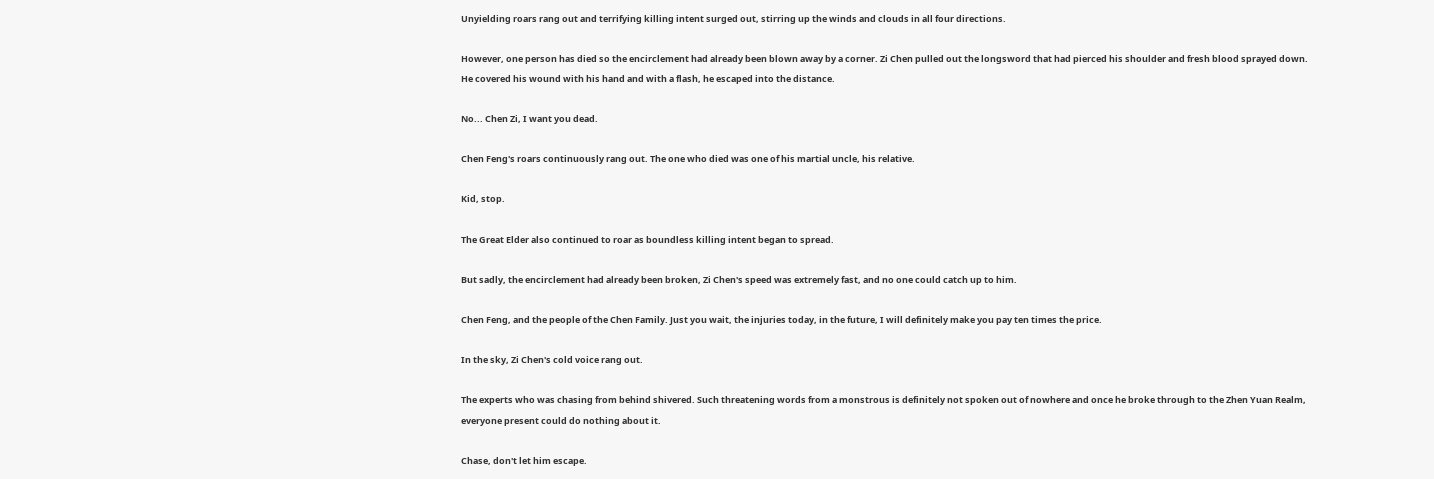Unyielding roars rang out and terrifying killing intent surged out, stirring up the winds and clouds in all four directions.

However, one person has died so the encirclement had already been blown away by a corner. Zi Chen pulled out the longsword that had pierced his shoulder and fresh blood sprayed down. He covered his wound with his hand and with a flash, he escaped into the distance.

No... Chen Zi, I want you dead.

Chen Feng's roars continuously rang out. The one who died was one of his martial uncle, his relative.

Kid, stop.

The Great Elder also continued to roar as boundless killing intent began to spread.

But sadly, the encirclement had already been broken, Zi Chen's speed was extremely fast, and no one could catch up to him.

Chen Feng, and the people of the Chen Family. Just you wait, the injuries today, in the future, I will definitely make you pay ten times the price.

In the sky, Zi Chen's cold voice rang out.

The experts who was chasing from behind shivered. Such threatening words from a monstrous is definitely not spoken out of nowhere and once he broke through to the Zhen Yuan Realm, everyone present could do nothing about it.

Chase, don't let him escape.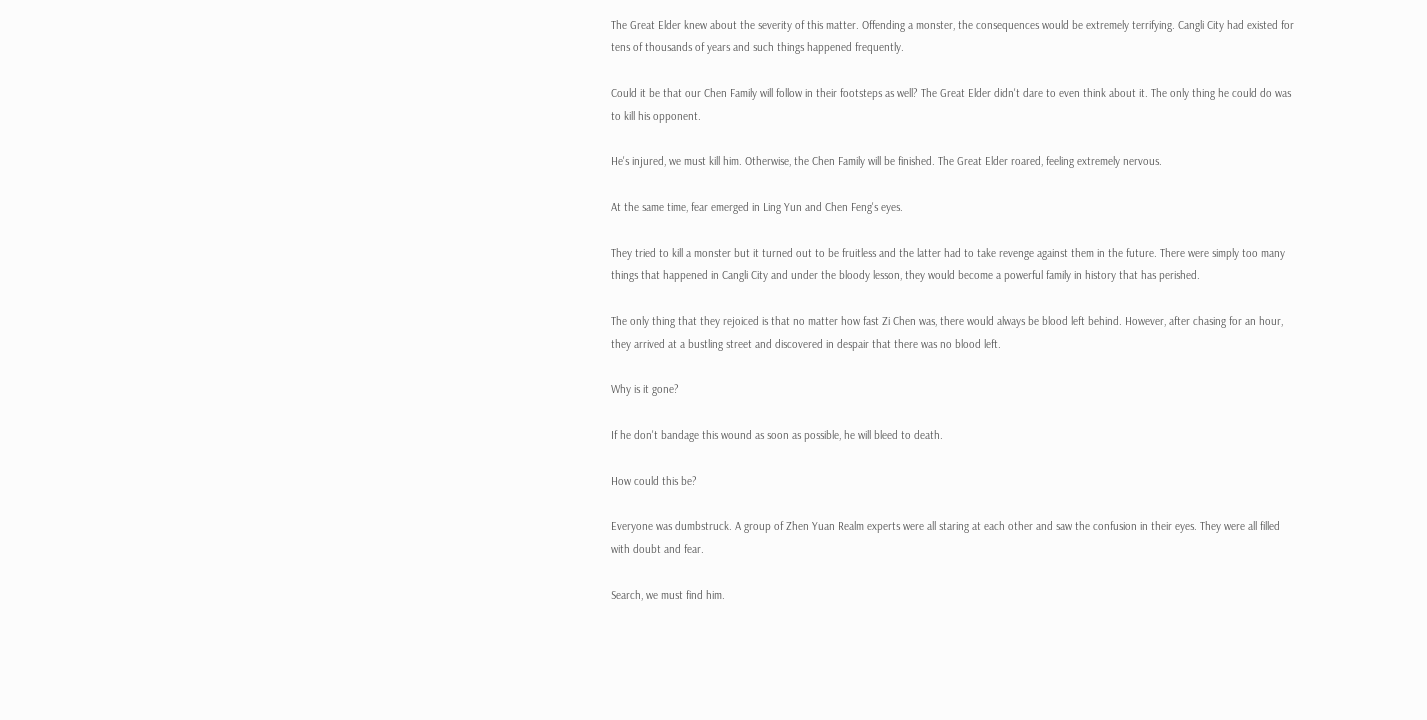The Great Elder knew about the severity of this matter. Offending a monster, the consequences would be extremely terrifying. Cangli City had existed for tens of thousands of years and such things happened frequently.

Could it be that our Chen Family will follow in their footsteps as well? The Great Elder didn't dare to even think about it. The only thing he could do was to kill his opponent.

He's injured, we must kill him. Otherwise, the Chen Family will be finished. The Great Elder roared, feeling extremely nervous.

At the same time, fear emerged in Ling Yun and Chen Feng's eyes.

They tried to kill a monster but it turned out to be fruitless and the latter had to take revenge against them in the future. There were simply too many things that happened in Cangli City and under the bloody lesson, they would become a powerful family in history that has perished.

The only thing that they rejoiced is that no matter how fast Zi Chen was, there would always be blood left behind. However, after chasing for an hour, they arrived at a bustling street and discovered in despair that there was no blood left.

Why is it gone?

If he don't bandage this wound as soon as possible, he will bleed to death.

How could this be?

Everyone was dumbstruck. A group of Zhen Yuan Realm experts were all staring at each other and saw the confusion in their eyes. They were all filled with doubt and fear.

Search, we must find him.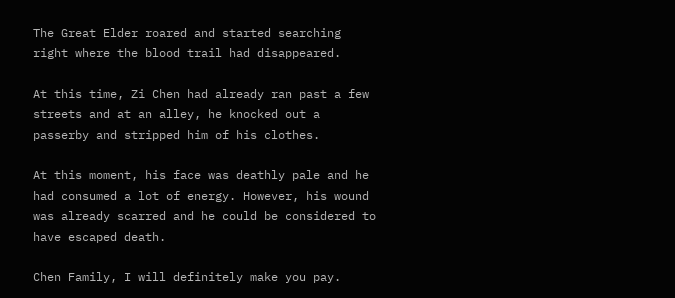The Great Elder roared and started searching right where the blood trail had disappeared.

At this time, Zi Chen had already ran past a few streets and at an alley, he knocked out a passerby and stripped him of his clothes.

At this moment, his face was deathly pale and he had consumed a lot of energy. However, his wound was already scarred and he could be considered to have escaped death.

Chen Family, I will definitely make you pay.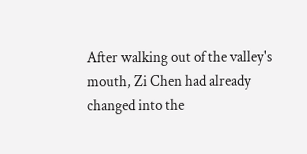After walking out of the valley's mouth, Zi Chen had already changed into the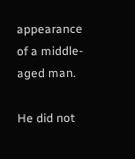appearance of a middle-aged man.

He did not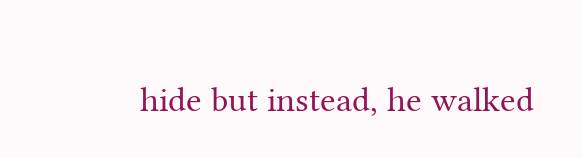hide but instead, he walked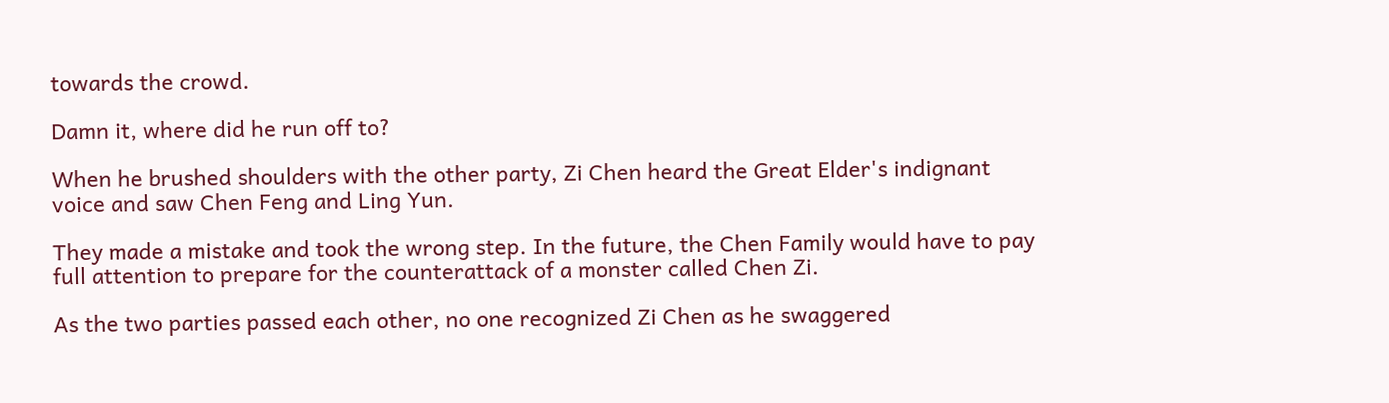towards the crowd.

Damn it, where did he run off to?

When he brushed shoulders with the other party, Zi Chen heard the Great Elder's indignant voice and saw Chen Feng and Ling Yun.

They made a mistake and took the wrong step. In the future, the Chen Family would have to pay full attention to prepare for the counterattack of a monster called Chen Zi.

As the two parties passed each other, no one recognized Zi Chen as he swaggered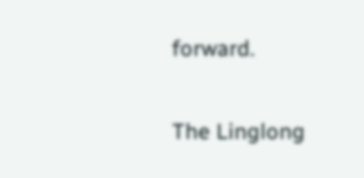forward.

The Linglong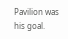Pavilion was his goal.